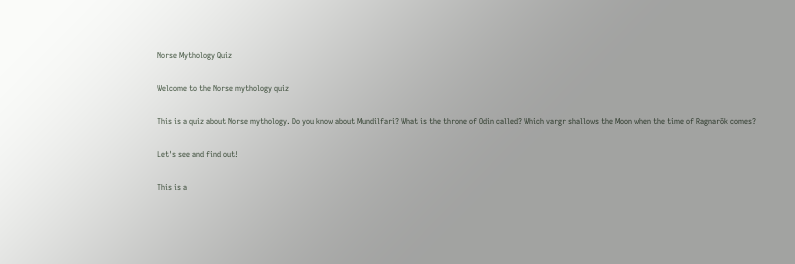Norse Mythology Quiz

Welcome to the Norse mythology quiz

This is a quiz about Norse mythology. Do you know about Mundilfari? What is the throne of Odin called? Which vargr shallows the Moon when the time of Ragnarök comes?

Let's see and find out!

This is a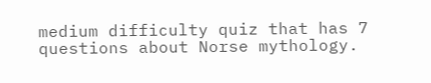medium difficulty quiz that has 7 questions about Norse mythology.